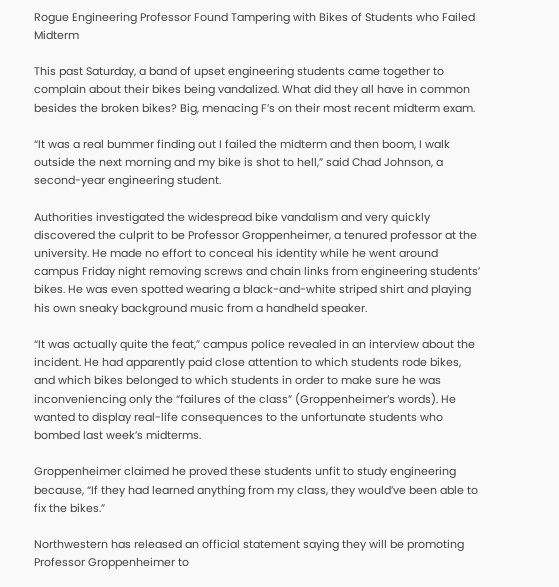Rogue Engineering Professor Found Tampering with Bikes of Students who Failed Midterm

This past Saturday, a band of upset engineering students came together to complain about their bikes being vandalized. What did they all have in common besides the broken bikes? Big, menacing F’s on their most recent midterm exam.

“It was a real bummer finding out I failed the midterm and then boom, I walk outside the next morning and my bike is shot to hell,” said Chad Johnson, a second-year engineering student.

Authorities investigated the widespread bike vandalism and very quickly discovered the culprit to be Professor Groppenheimer, a tenured professor at the university. He made no effort to conceal his identity while he went around campus Friday night removing screws and chain links from engineering students’ bikes. He was even spotted wearing a black-and-white striped shirt and playing his own sneaky background music from a handheld speaker.

“It was actually quite the feat,” campus police revealed in an interview about the incident. He had apparently paid close attention to which students rode bikes, and which bikes belonged to which students in order to make sure he was inconveniencing only the “failures of the class” (Groppenheimer’s words). He wanted to display real-life consequences to the unfortunate students who bombed last week’s midterms.

Groppenheimer claimed he proved these students unfit to study engineering because, “If they had learned anything from my class, they would’ve been able to fix the bikes.”

Northwestern has released an official statement saying they will be promoting Professor Groppenheimer to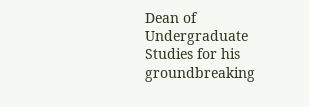Dean of Undergraduate Studies for his groundbreaking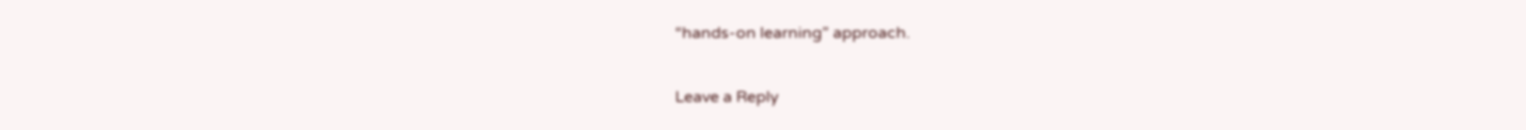“hands-on learning” approach.

Leave a Reply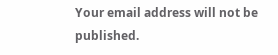Your email address will not be published.